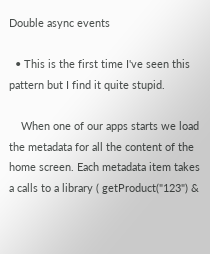Double async events

  • This is the first time I've seen this pattern but I find it quite stupid.

    When one of our apps starts we load the metadata for all the content of the home screen. Each metadata item takes a calls to a library ( getProduct("123") &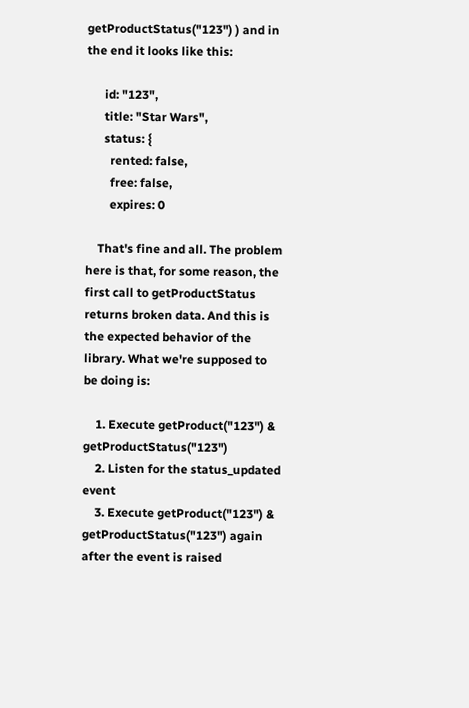getProductStatus("123") ) and in the end it looks like this:

      id: "123",
      title: "Star Wars",
      status: {
        rented: false,
        free: false,
        expires: 0

    That's fine and all. The problem here is that, for some reason, the first call to getProductStatus returns broken data. And this is the expected behavior of the library. What we're supposed to be doing is:

    1. Execute getProduct("123") & getProductStatus("123")
    2. Listen for the status_updated event
    3. Execute getProduct("123") & getProductStatus("123") again after the event is raised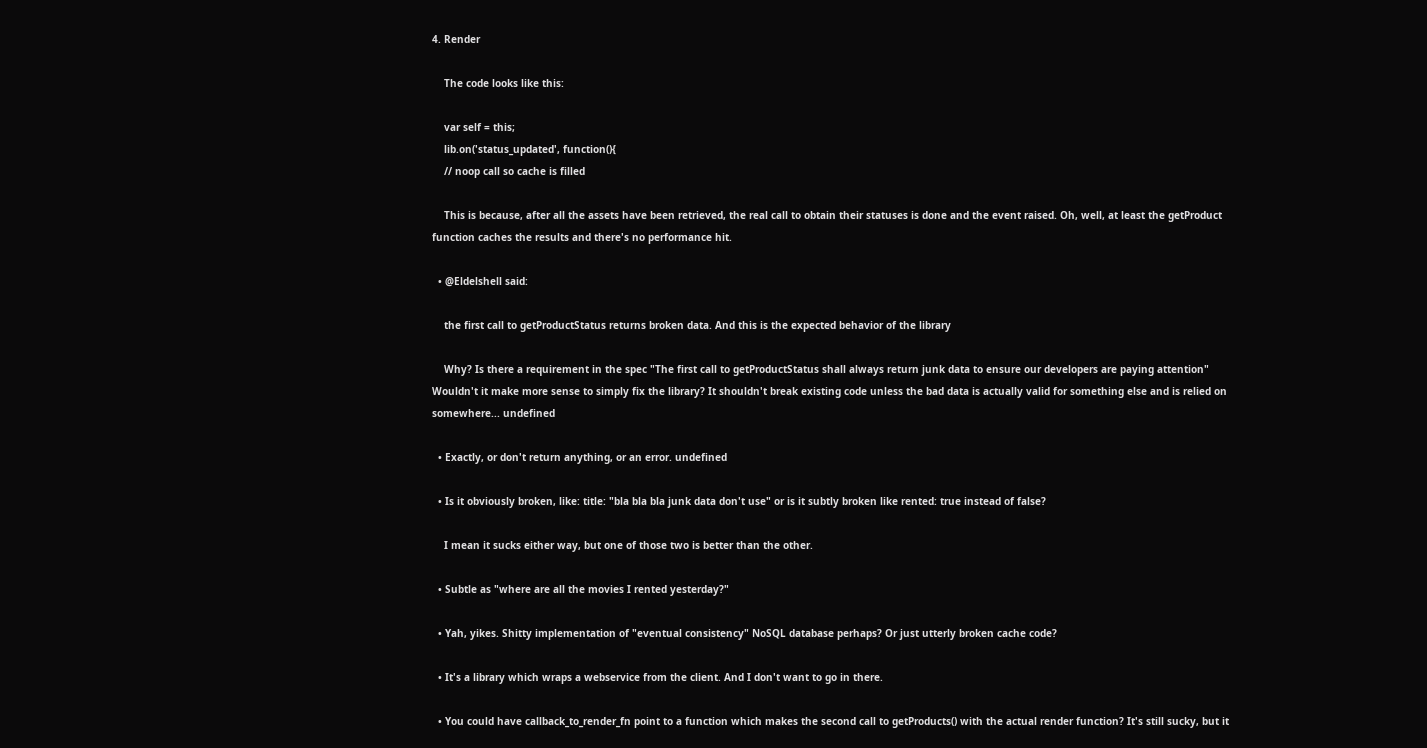4. Render

    The code looks like this:

    var self = this;
    lib.on('status_updated', function(){
    // noop call so cache is filled

    This is because, after all the assets have been retrieved, the real call to obtain their statuses is done and the event raised. Oh, well, at least the getProduct function caches the results and there's no performance hit.

  • @Eldelshell said:

    the first call to getProductStatus returns broken data. And this is the expected behavior of the library

    Why? Is there a requirement in the spec "The first call to getProductStatus shall always return junk data to ensure our developers are paying attention" Wouldn't it make more sense to simply fix the library? It shouldn't break existing code unless the bad data is actually valid for something else and is relied on somewhere... undefined

  • Exactly, or don't return anything, or an error. undefined

  • Is it obviously broken, like: title: "bla bla bla junk data don't use" or is it subtly broken like rented: true instead of false?

    I mean it sucks either way, but one of those two is better than the other.

  • Subtle as "where are all the movies I rented yesterday?"

  • Yah, yikes. Shitty implementation of "eventual consistency" NoSQL database perhaps? Or just utterly broken cache code?

  • It's a library which wraps a webservice from the client. And I don't want to go in there.

  • You could have callback_to_render_fn point to a function which makes the second call to getProducts() with the actual render function? It's still sucky, but it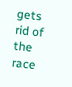gets rid of the race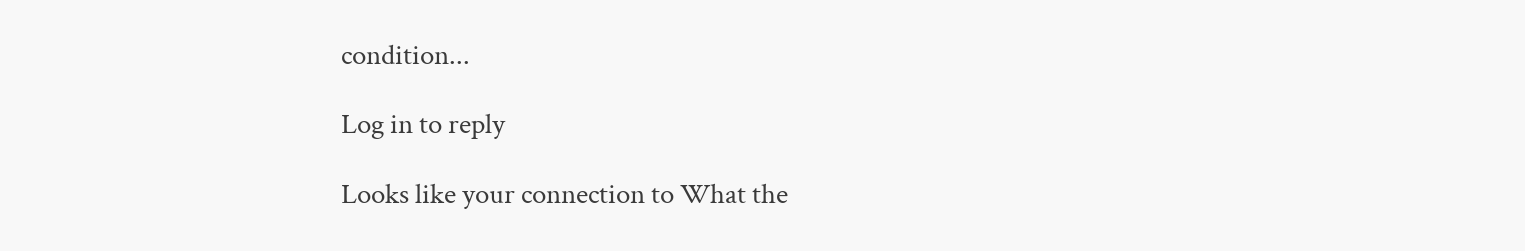condition...

Log in to reply

Looks like your connection to What the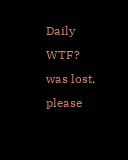Daily WTF? was lost, please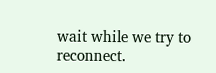wait while we try to reconnect.